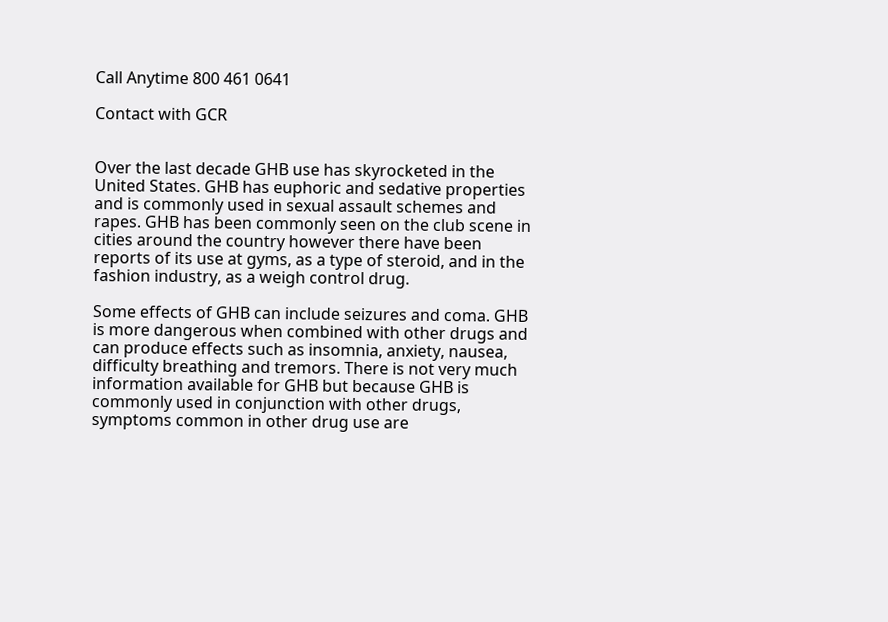Call Anytime 800 461 0641

Contact with GCR


Over the last decade GHB use has skyrocketed in the United States. GHB has euphoric and sedative properties and is commonly used in sexual assault schemes and rapes. GHB has been commonly seen on the club scene in cities around the country however there have been reports of its use at gyms, as a type of steroid, and in the fashion industry, as a weigh control drug.

Some effects of GHB can include seizures and coma. GHB is more dangerous when combined with other drugs and can produce effects such as insomnia, anxiety, nausea, difficulty breathing and tremors. There is not very much information available for GHB but because GHB is commonly used in conjunction with other drugs, symptoms common in other drug use are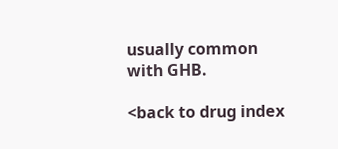usually common with GHB.

<back to drug index